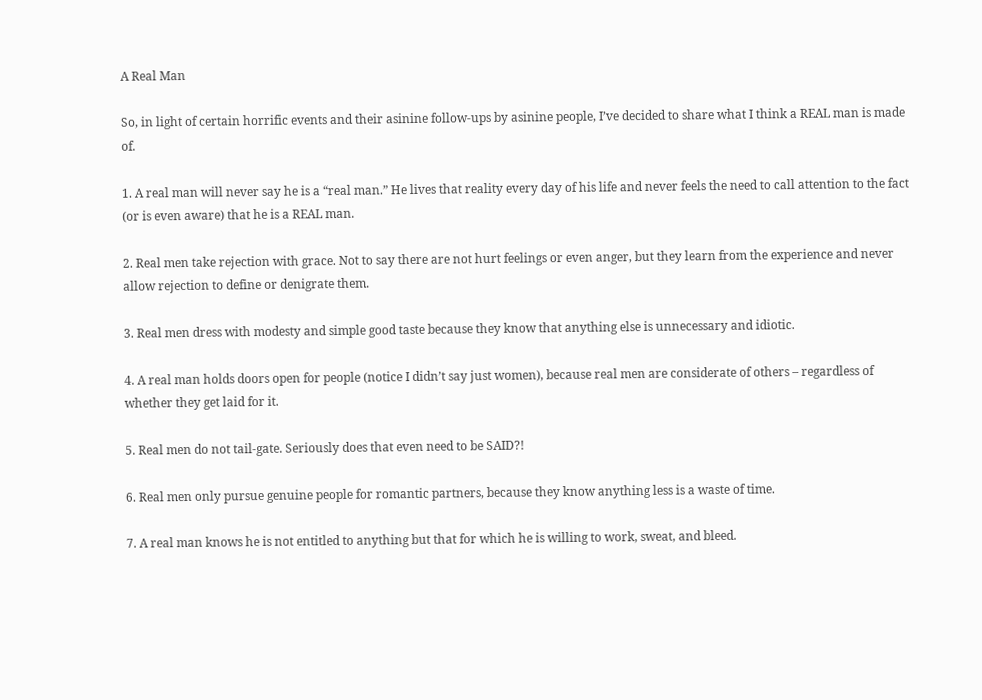A Real Man

So, in light of certain horrific events and their asinine follow-ups by asinine people, I’ve decided to share what I think a REAL man is made of.

1. A real man will never say he is a “real man.” He lives that reality every day of his life and never feels the need to call attention to the fact (or is even aware) that he is a REAL man.

2. Real men take rejection with grace. Not to say there are not hurt feelings or even anger, but they learn from the experience and never allow rejection to define or denigrate them.

3. Real men dress with modesty and simple good taste because they know that anything else is unnecessary and idiotic.

4. A real man holds doors open for people (notice I didn’t say just women), because real men are considerate of others – regardless of whether they get laid for it.

5. Real men do not tail-gate. Seriously does that even need to be SAID?!

6. Real men only pursue genuine people for romantic partners, because they know anything less is a waste of time.

7. A real man knows he is not entitled to anything but that for which he is willing to work, sweat, and bleed.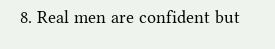8. Real men are confident but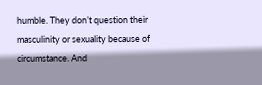humble. They don’t question their masculinity or sexuality because of circumstance. And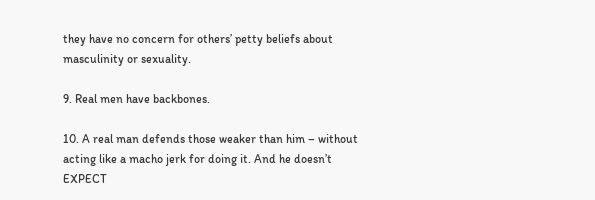they have no concern for others’ petty beliefs about masculinity or sexuality.

9. Real men have backbones.

10. A real man defends those weaker than him – without acting like a macho jerk for doing it. And he doesn’t EXPECT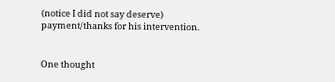(notice I did not say deserve) payment/thanks for his intervention.


One thought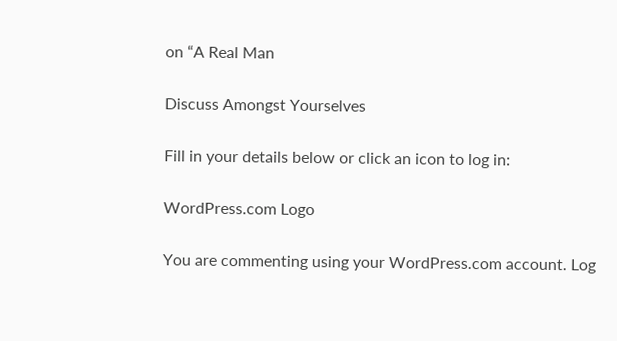on “A Real Man

Discuss Amongst Yourselves

Fill in your details below or click an icon to log in:

WordPress.com Logo

You are commenting using your WordPress.com account. Log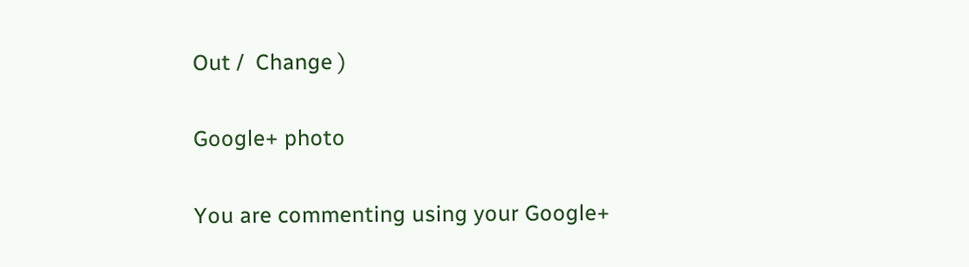Out /  Change )

Google+ photo

You are commenting using your Google+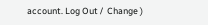account. Log Out /  Change )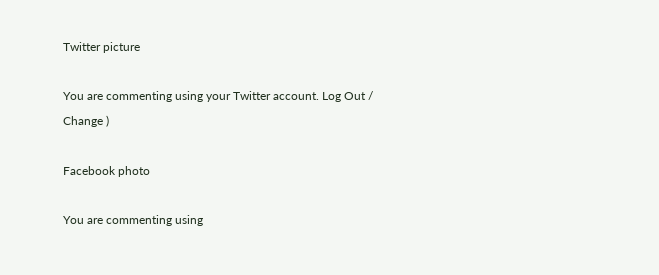Twitter picture

You are commenting using your Twitter account. Log Out /  Change )

Facebook photo

You are commenting using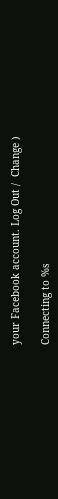your Facebook account. Log Out /  Change )

Connecting to %s